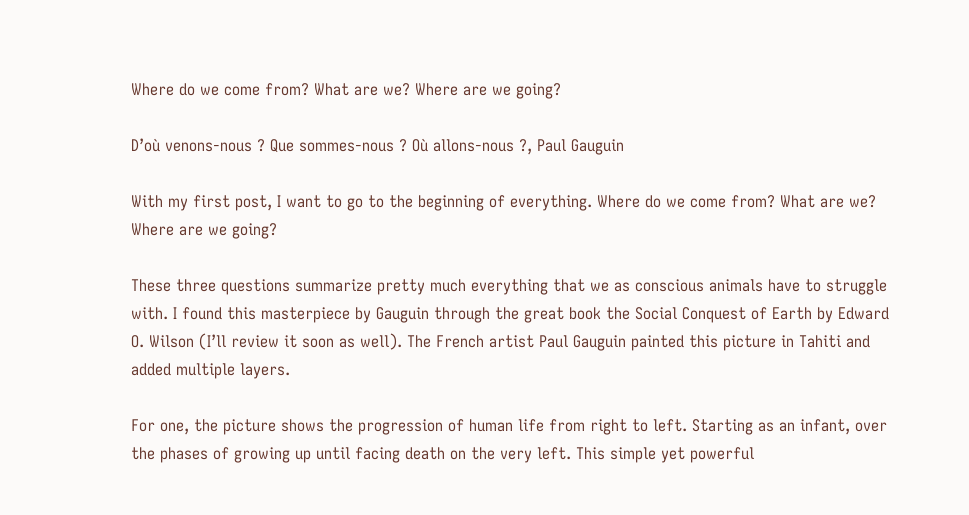Where do we come from? What are we? Where are we going?

D’où venons-nous ? Que sommes-nous ? Où allons-nous ?, Paul Gauguin

With my first post, I want to go to the beginning of everything. Where do we come from? What are we? Where are we going?

These three questions summarize pretty much everything that we as conscious animals have to struggle with. I found this masterpiece by Gauguin through the great book the Social Conquest of Earth by Edward O. Wilson (I’ll review it soon as well). The French artist Paul Gauguin painted this picture in Tahiti and added multiple layers.

For one, the picture shows the progression of human life from right to left. Starting as an infant, over the phases of growing up until facing death on the very left. This simple yet powerful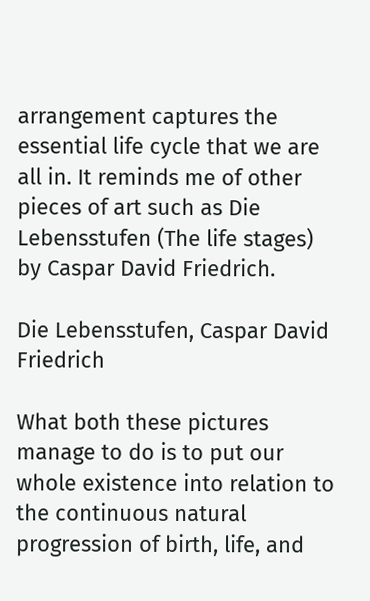arrangement captures the essential life cycle that we are all in. It reminds me of other pieces of art such as Die Lebensstufen (The life stages) by Caspar David Friedrich.

Die Lebensstufen, Caspar David Friedrich

What both these pictures manage to do is to put our whole existence into relation to the continuous natural progression of birth, life, and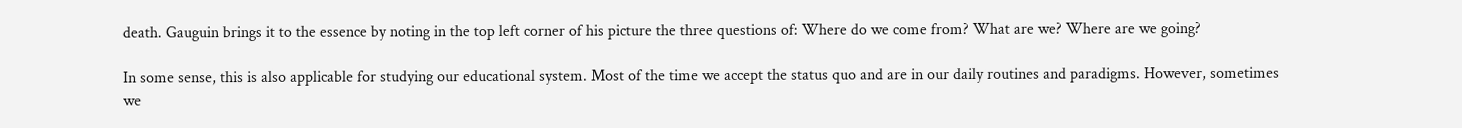death. Gauguin brings it to the essence by noting in the top left corner of his picture the three questions of: Where do we come from? What are we? Where are we going?

In some sense, this is also applicable for studying our educational system. Most of the time we accept the status quo and are in our daily routines and paradigms. However, sometimes we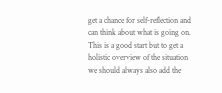get a chance for self-reflection and can think about what is going on. This is a good start but to get a holistic overview of the situation we should always also add the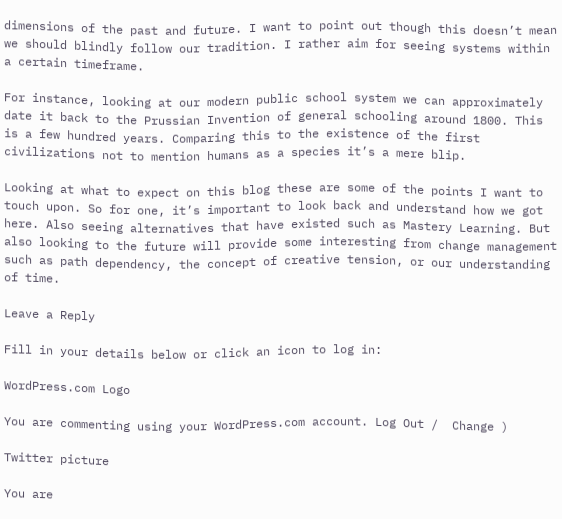dimensions of the past and future. I want to point out though this doesn’t mean we should blindly follow our tradition. I rather aim for seeing systems within a certain timeframe.

For instance, looking at our modern public school system we can approximately date it back to the Prussian Invention of general schooling around 1800. This is a few hundred years. Comparing this to the existence of the first civilizations not to mention humans as a species it’s a mere blip.

Looking at what to expect on this blog these are some of the points I want to touch upon. So for one, it’s important to look back and understand how we got here. Also seeing alternatives that have existed such as Mastery Learning. But also looking to the future will provide some interesting from change management such as path dependency, the concept of creative tension, or our understanding of time.

Leave a Reply

Fill in your details below or click an icon to log in:

WordPress.com Logo

You are commenting using your WordPress.com account. Log Out /  Change )

Twitter picture

You are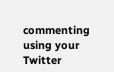commenting using your Twitter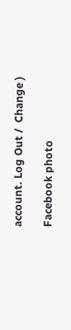account. Log Out /  Change )

Facebook photo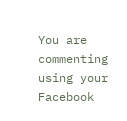You are commenting using your Facebook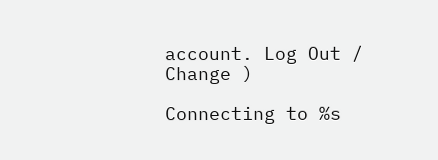account. Log Out /  Change )

Connecting to %s